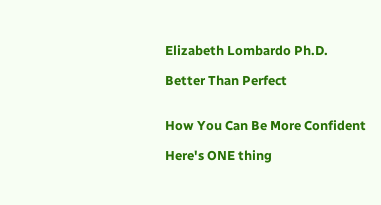Elizabeth Lombardo Ph.D.

Better Than Perfect


How You Can Be More Confident

Here's ONE thing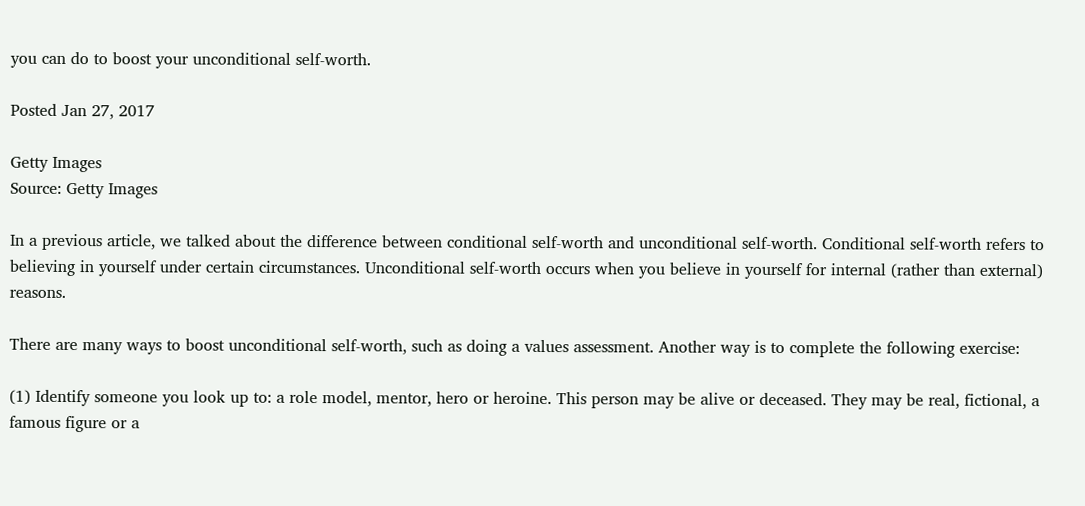you can do to boost your unconditional self-worth.

Posted Jan 27, 2017

Getty Images
Source: Getty Images

In a previous article, we talked about the difference between conditional self-worth and unconditional self-worth. Conditional self-worth refers to believing in yourself under certain circumstances. Unconditional self-worth occurs when you believe in yourself for internal (rather than external) reasons.

There are many ways to boost unconditional self-worth, such as doing a values assessment. Another way is to complete the following exercise:

(1) Identify someone you look up to: a role model, mentor, hero or heroine. This person may be alive or deceased. They may be real, fictional, a famous figure or a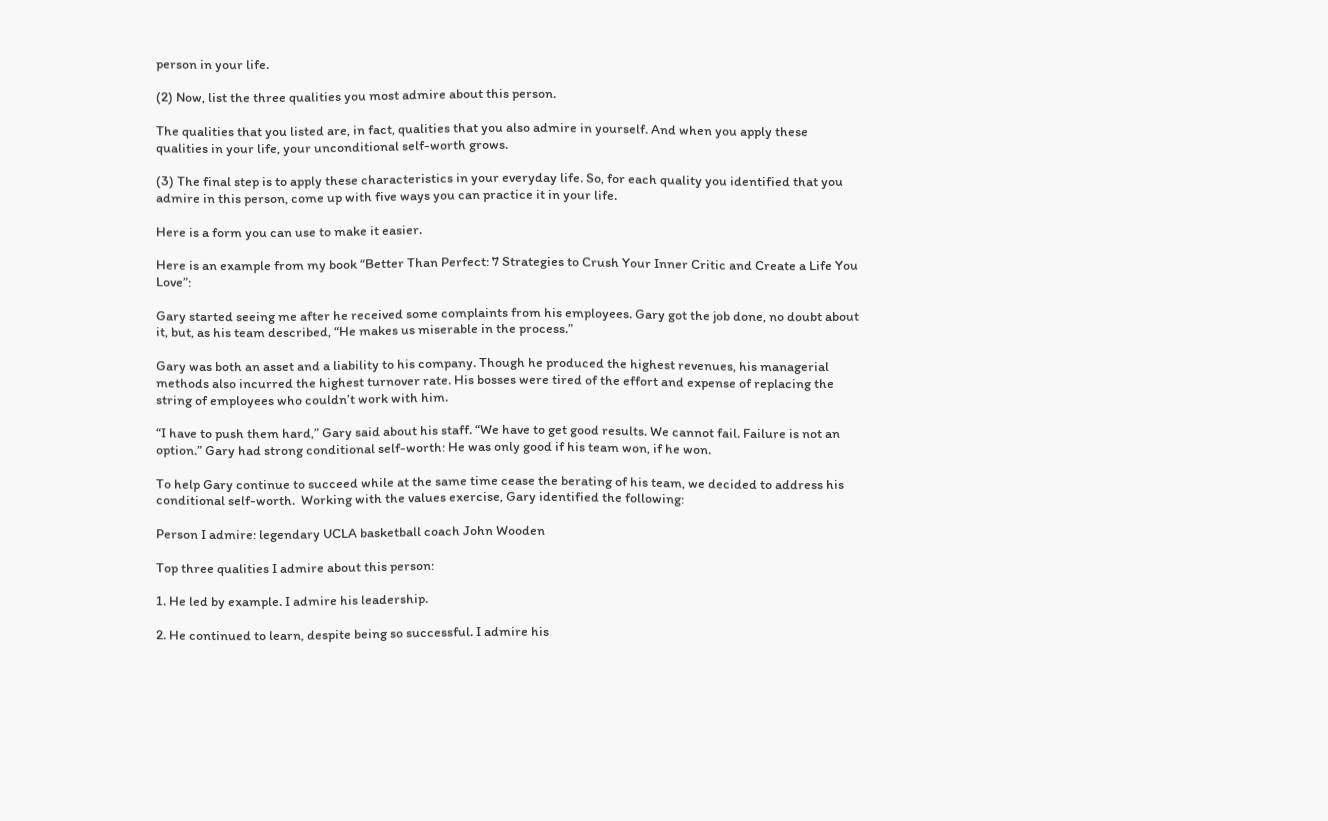person in your life.

(2) Now, list the three qualities you most admire about this person.

The qualities that you listed are, in fact, qualities that you also admire in yourself. And when you apply these qualities in your life, your unconditional self-worth grows.

(3) The final step is to apply these characteristics in your everyday life. So, for each quality you identified that you admire in this person, come up with five ways you can practice it in your life.

Here is a form you can use to make it easier.

Here is an example from my book “Better Than Perfect: 7 Strategies to Crush Your Inner Critic and Create a Life You Love”:

Gary started seeing me after he received some complaints from his employees. Gary got the job done, no doubt about it, but, as his team described, “He makes us miserable in the process.”

Gary was both an asset and a liability to his company. Though he produced the highest revenues, his managerial methods also incurred the highest turnover rate. His bosses were tired of the effort and expense of replacing the string of employees who couldn’t work with him.

“I have to push them hard,” Gary said about his staff. “We have to get good results. We cannot fail. Failure is not an option.” Gary had strong conditional self-worth: He was only good if his team won, if he won.

To help Gary continue to succeed while at the same time cease the berating of his team, we decided to address his conditional self-worth.  Working with the values exercise, Gary identified the following:

Person I admire: legendary UCLA basketball coach John Wooden

Top three qualities I admire about this person:

1. He led by example. I admire his leadership.

2. He continued to learn, despite being so successful. I admire his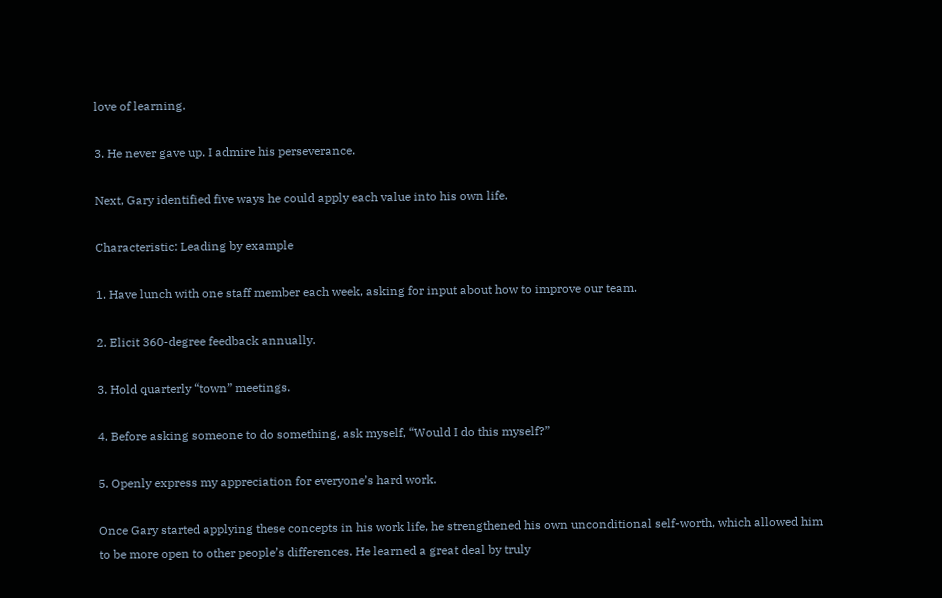love of learning.

3. He never gave up. I admire his perseverance.

Next, Gary identified five ways he could apply each value into his own life.

Characteristic: Leading by example

1. Have lunch with one staff member each week, asking for input about how to improve our team.

2. Elicit 360-degree feedback annually.

3. Hold quarterly “town” meetings.

4. Before asking someone to do something, ask myself, “Would I do this myself?”

5. Openly express my appreciation for everyone’s hard work.

Once Gary started applying these concepts in his work life, he strengthened his own unconditional self-worth, which allowed him to be more open to other people’s differences. He learned a great deal by truly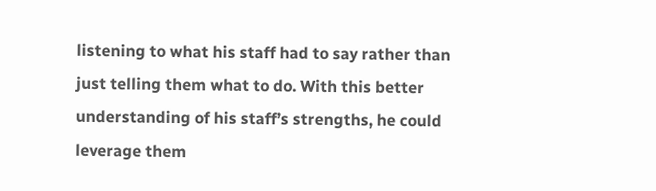listening to what his staff had to say rather than just telling them what to do. With this better understanding of his staff’s strengths, he could leverage them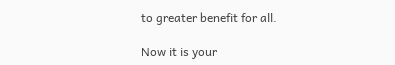to greater benefit for all.

Now it is your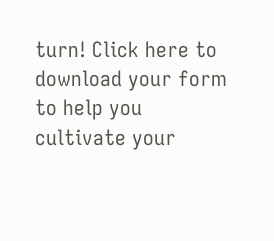turn! Click here to download your form to help you cultivate your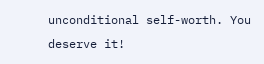unconditional self-worth. You deserve it!